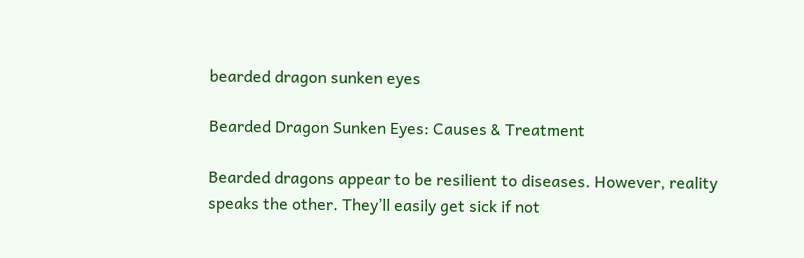bearded dragon sunken eyes

Bearded Dragon Sunken Eyes: Causes & Treatment

Bearded dragons appear to be resilient to diseases. However, reality speaks the other. They’ll easily get sick if not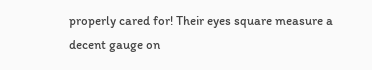properly cared for! Their eyes square measure a decent gauge on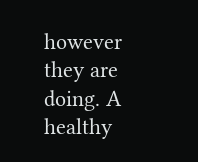however they are doing. A healthy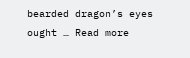bearded dragon’s eyes ought … Read more